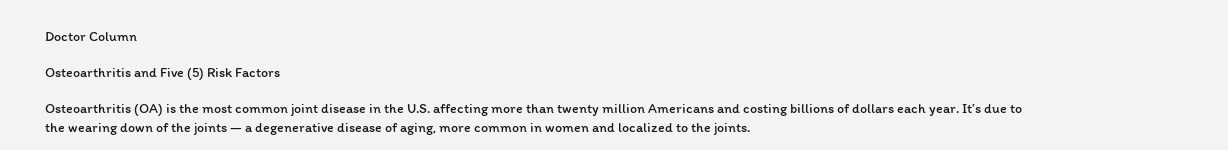Doctor Column

Osteoarthritis and Five (5) Risk Factors

Osteoarthritis (OA) is the most common joint disease in the U.S. affecting more than twenty million Americans and costing billions of dollars each year. It’s due to the wearing down of the joints — a degenerative disease of aging, more common in women and localized to the joints.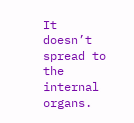It doesn’t spread to the internal organs.